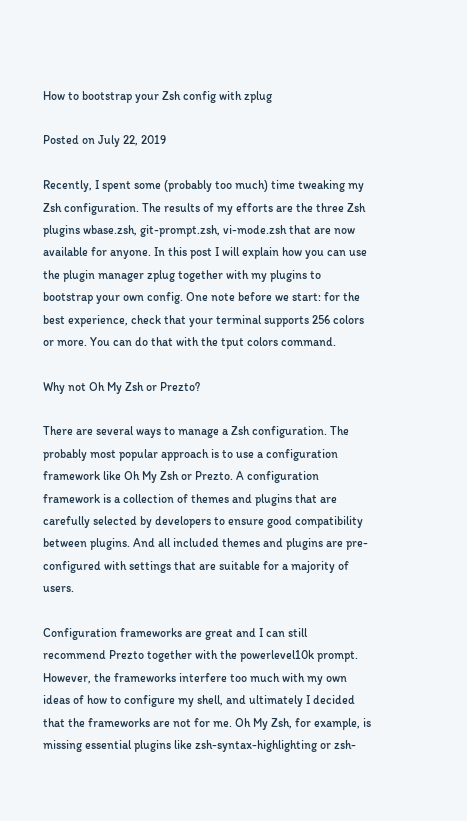How to bootstrap your Zsh config with zplug

Posted on July 22, 2019

Recently, I spent some (probably too much) time tweaking my Zsh configuration. The results of my efforts are the three Zsh plugins wbase.zsh, git-prompt.zsh, vi-mode.zsh that are now available for anyone. In this post I will explain how you can use the plugin manager zplug together with my plugins to bootstrap your own config. One note before we start: for the best experience, check that your terminal supports 256 colors or more. You can do that with the tput colors command.

Why not Oh My Zsh or Prezto?

There are several ways to manage a Zsh configuration. The probably most popular approach is to use a configuration framework like Oh My Zsh or Prezto. A configuration framework is a collection of themes and plugins that are carefully selected by developers to ensure good compatibility between plugins. And all included themes and plugins are pre-configured with settings that are suitable for a majority of users.

Configuration frameworks are great and I can still recommend Prezto together with the powerlevel10k prompt. However, the frameworks interfere too much with my own ideas of how to configure my shell, and ultimately I decided that the frameworks are not for me. Oh My Zsh, for example, is missing essential plugins like zsh-syntax-highlighting or zsh-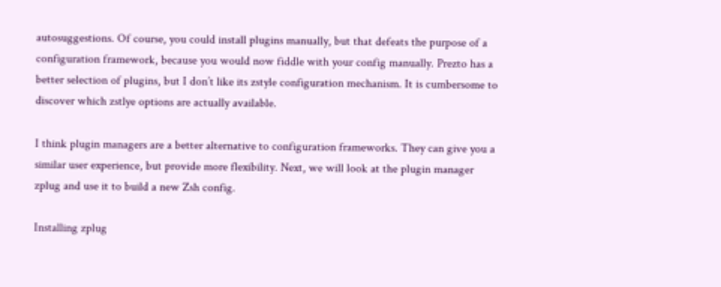autosuggestions. Of course, you could install plugins manually, but that defeats the purpose of a configuration framework, because you would now fiddle with your config manually. Prezto has a better selection of plugins, but I don’t like its zstyle configuration mechanism. It is cumbersome to discover which zstlye options are actually available.

I think plugin managers are a better alternative to configuration frameworks. They can give you a similar user experience, but provide more flexibility. Next, we will look at the plugin manager zplug and use it to build a new Zsh config.

Installing zplug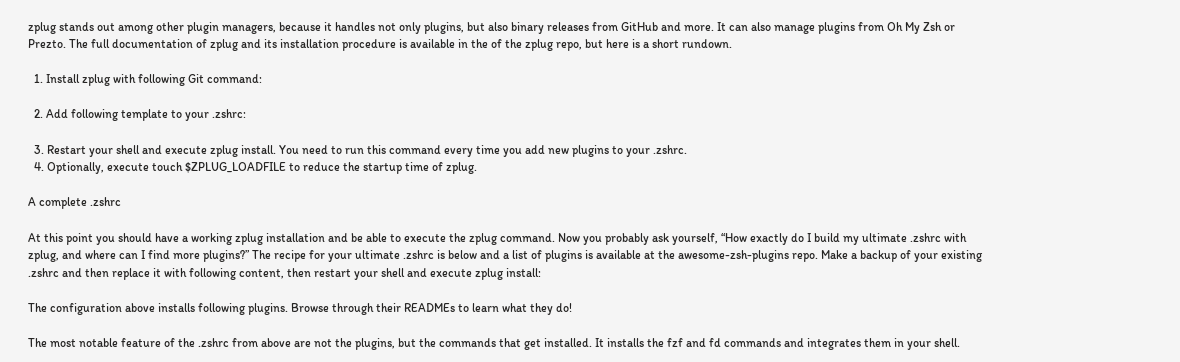zplug stands out among other plugin managers, because it handles not only plugins, but also binary releases from GitHub and more. It can also manage plugins from Oh My Zsh or Prezto. The full documentation of zplug and its installation procedure is available in the of the zplug repo, but here is a short rundown.

  1. Install zplug with following Git command:

  2. Add following template to your .zshrc:

  3. Restart your shell and execute zplug install. You need to run this command every time you add new plugins to your .zshrc.
  4. Optionally, execute touch $ZPLUG_LOADFILE to reduce the startup time of zplug.

A complete .zshrc

At this point you should have a working zplug installation and be able to execute the zplug command. Now you probably ask yourself, “How exactly do I build my ultimate .zshrc with zplug, and where can I find more plugins?” The recipe for your ultimate .zshrc is below and a list of plugins is available at the awesome-zsh-plugins repo. Make a backup of your existing .zshrc and then replace it with following content, then restart your shell and execute zplug install:

The configuration above installs following plugins. Browse through their READMEs to learn what they do!

The most notable feature of the .zshrc from above are not the plugins, but the commands that get installed. It installs the fzf and fd commands and integrates them in your shell.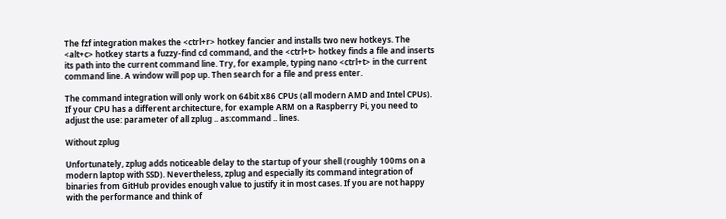The fzf integration makes the <ctrl+r> hotkey fancier and installs two new hotkeys. The <alt+c> hotkey starts a fuzzy-find cd command, and the <ctrl+t> hotkey finds a file and inserts its path into the current command line. Try, for example, typing nano <ctrl+t> in the current command line. A window will pop up. Then search for a file and press enter.

The command integration will only work on 64bit x86 CPUs (all modern AMD and Intel CPUs). If your CPU has a different architecture, for example ARM on a Raspberry Pi, you need to adjust the use: parameter of all zplug .. as:command .. lines.

Without zplug

Unfortunately, zplug adds noticeable delay to the startup of your shell (roughly 100ms on a modern laptop with SSD). Nevertheless, zplug and especially its command integration of binaries from GitHub provides enough value to justify it in most cases. If you are not happy with the performance and think of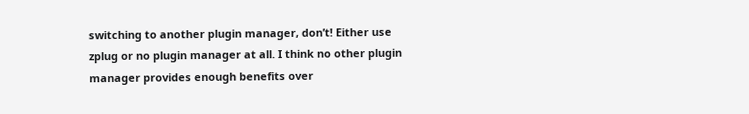switching to another plugin manager, don’t! Either use zplug or no plugin manager at all. I think no other plugin manager provides enough benefits over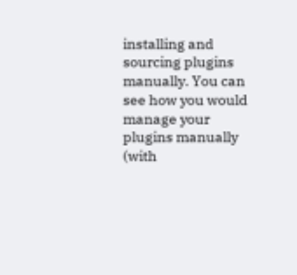installing and sourcing plugins manually. You can see how you would manage your plugins manually (with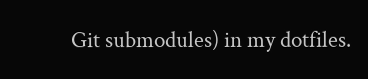Git submodules) in my dotfiles.